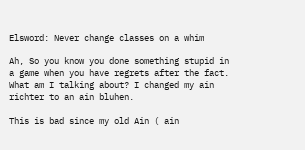Elsword: Never change classes on a whim

Ah, So you know you done something stupid in a game when you have regrets after the fact. What am I talking about? I changed my ain richter to an ain bluhen.

This is bad since my old Ain ( ain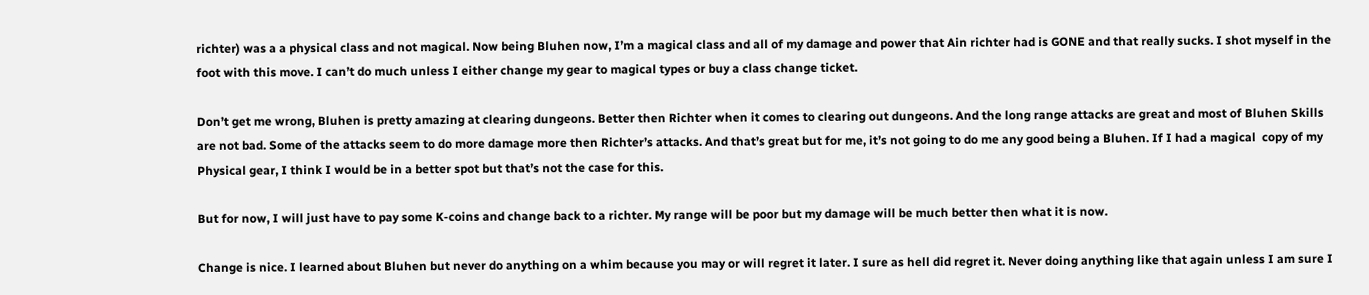richter) was a a physical class and not magical. Now being Bluhen now, I’m a magical class and all of my damage and power that Ain richter had is GONE and that really sucks. I shot myself in the foot with this move. I can’t do much unless I either change my gear to magical types or buy a class change ticket.

Don’t get me wrong, Bluhen is pretty amazing at clearing dungeons. Better then Richter when it comes to clearing out dungeons. And the long range attacks are great and most of Bluhen Skills are not bad. Some of the attacks seem to do more damage more then Richter’s attacks. And that’s great but for me, it’s not going to do me any good being a Bluhen. If I had a magical  copy of my Physical gear, I think I would be in a better spot but that’s not the case for this.

But for now, I will just have to pay some K-coins and change back to a richter. My range will be poor but my damage will be much better then what it is now.

Change is nice. I learned about Bluhen but never do anything on a whim because you may or will regret it later. I sure as hell did regret it. Never doing anything like that again unless I am sure I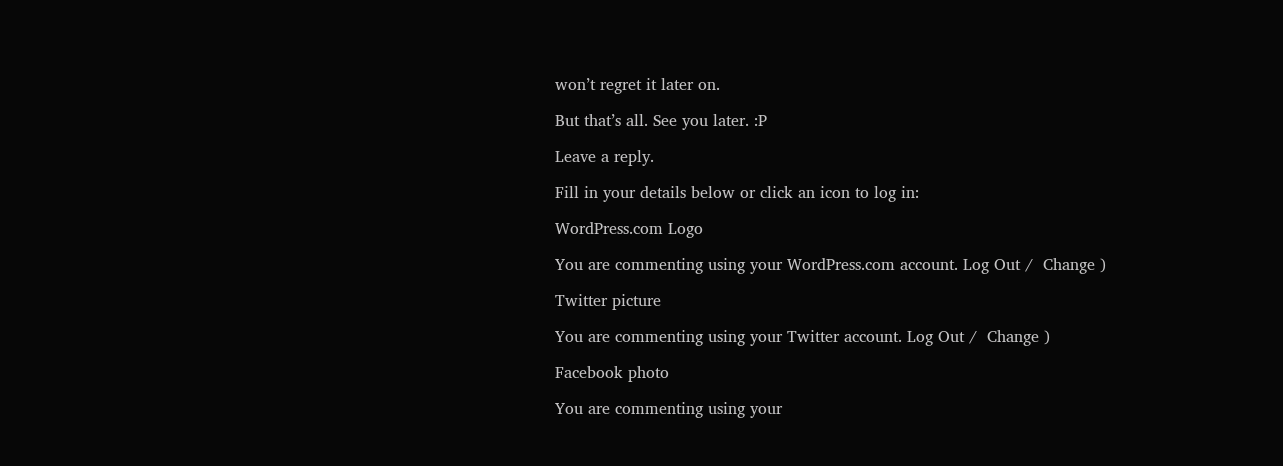won’t regret it later on.

But that’s all. See you later. :P

Leave a reply.

Fill in your details below or click an icon to log in:

WordPress.com Logo

You are commenting using your WordPress.com account. Log Out /  Change )

Twitter picture

You are commenting using your Twitter account. Log Out /  Change )

Facebook photo

You are commenting using your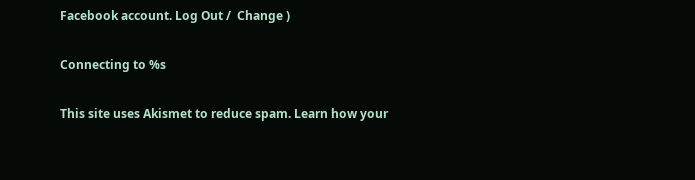Facebook account. Log Out /  Change )

Connecting to %s

This site uses Akismet to reduce spam. Learn how your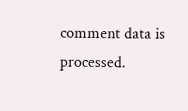comment data is processed.